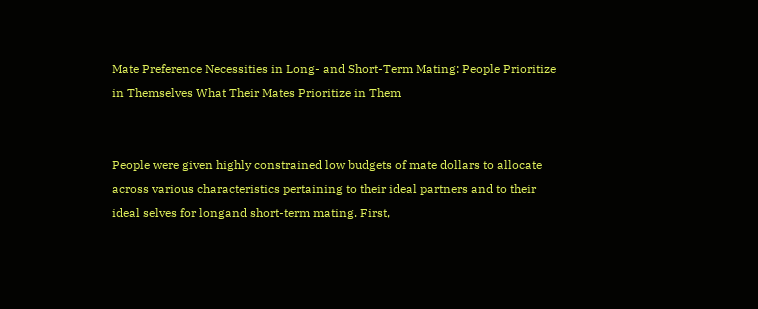Mate Preference Necessities in Long- and Short-Term Mating: People Prioritize in Themselves What Their Mates Prioritize in Them


People were given highly constrained low budgets of mate dollars to allocate across various characteristics pertaining to their ideal partners and to their ideal selves for longand short-term mating. First,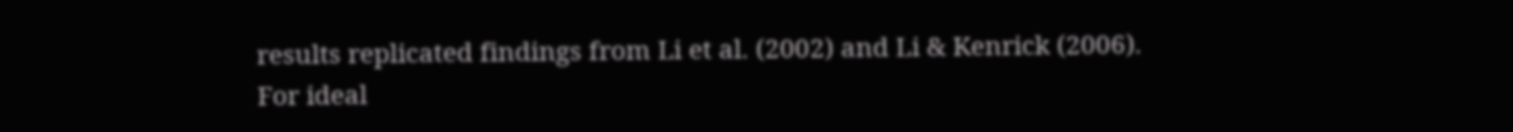results replicated findings from Li et al. (2002) and Li & Kenrick (2006). For ideal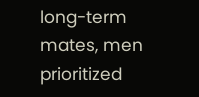long-term mates, men prioritized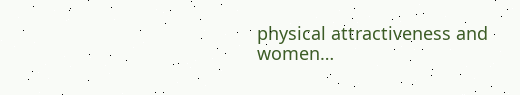physical attractiveness and women…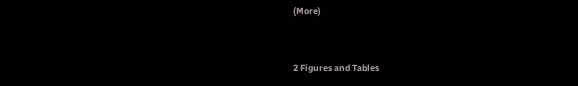(More)


2 Figures and Tables